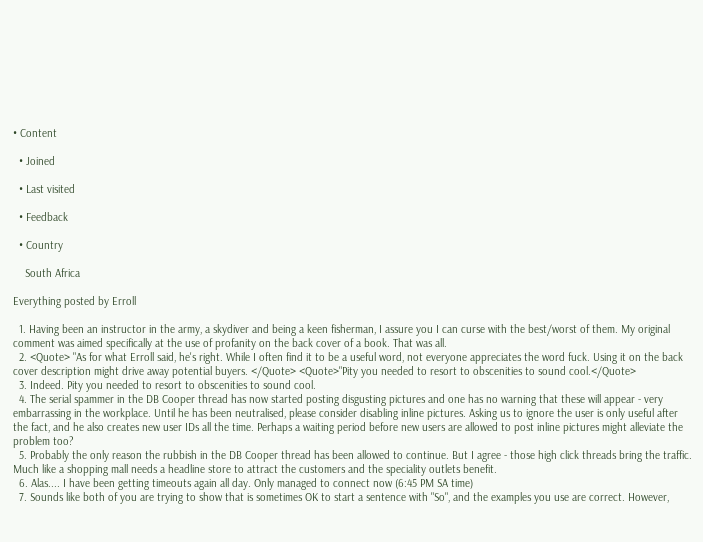• Content

  • Joined

  • Last visited

  • Feedback

  • Country

    South Africa

Everything posted by Erroll

  1. Having been an instructor in the army, a skydiver and being a keen fisherman, I assure you I can curse with the best/worst of them. My original comment was aimed specifically at the use of profanity on the back cover of a book. That was all.
  2. <Quote> "As for what Erroll said, he's right. While I often find it to be a useful word, not everyone appreciates the word fuck. Using it on the back cover description might drive away potential buyers. </Quote> <Quote>"Pity you needed to resort to obscenities to sound cool.</Quote>
  3. Indeed. Pity you needed to resort to obscenities to sound cool.
  4. The serial spammer in the DB Cooper thread has now started posting disgusting pictures and one has no warning that these will appear - very embarrassing in the workplace. Until he has been neutralised, please consider disabling inline pictures. Asking us to ignore the user is only useful after the fact, and he also creates new user IDs all the time. Perhaps a waiting period before new users are allowed to post inline pictures might alleviate the problem too?
  5. Probably the only reason the rubbish in the DB Cooper thread has been allowed to continue. But I agree - those high click threads bring the traffic. Much like a shopping mall needs a headline store to attract the customers and the speciality outlets benefit.
  6. Alas.... I have been getting timeouts again all day. Only managed to connect now (6:45 PM SA time)
  7. Sounds like both of you are trying to show that is sometimes OK to start a sentence with "So", and the examples you use are correct. However,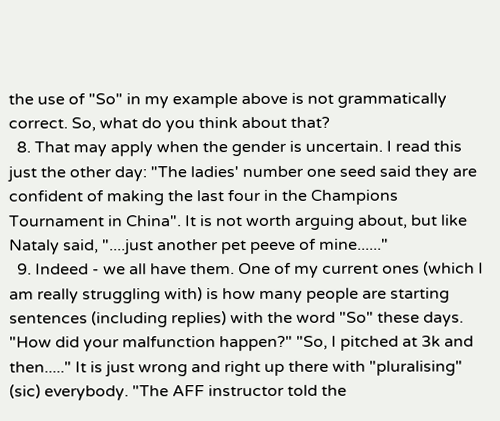the use of "So" in my example above is not grammatically correct. So, what do you think about that?
  8. That may apply when the gender is uncertain. I read this just the other day: "The ladies' number one seed said they are confident of making the last four in the Champions Tournament in China". It is not worth arguing about, but like Nataly said, "....just another pet peeve of mine......"
  9. Indeed - we all have them. One of my current ones (which I am really struggling with) is how many people are starting sentences (including replies) with the word "So" these days. "How did your malfunction happen?" "So, I pitched at 3k and then....." It is just wrong and right up there with "pluralising" (sic) everybody. "The AFF instructor told the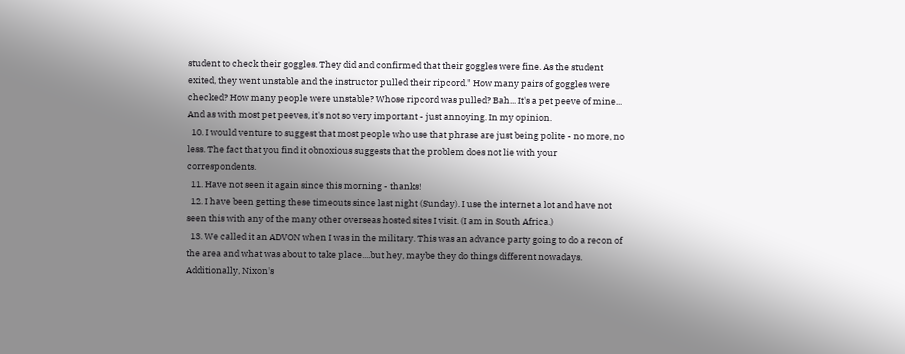student to check their goggles. They did and confirmed that their goggles were fine. As the student exited, they went unstable and the instructor pulled their ripcord." How many pairs of goggles were checked? How many people were unstable? Whose ripcord was pulled? Bah... It's a pet peeve of mine... And as with most pet peeves, it's not so very important - just annoying. In my opinion.
  10. I would venture to suggest that most people who use that phrase are just being polite - no more, no less. The fact that you find it obnoxious suggests that the problem does not lie with your correspondents.
  11. Have not seen it again since this morning - thanks!
  12. I have been getting these timeouts since last night (Sunday). I use the internet a lot and have not seen this with any of the many other overseas hosted sites I visit. (I am in South Africa.)
  13. We called it an ADVON when I was in the military. This was an advance party going to do a recon of the area and what was about to take place....but hey, maybe they do things different nowadays. Additionally, Nixon's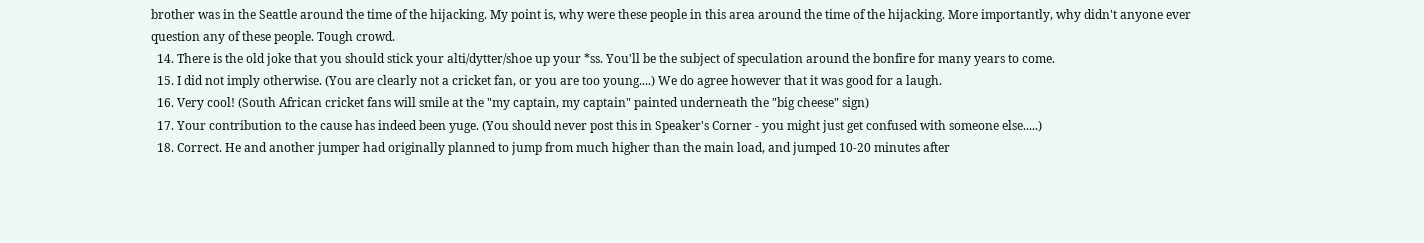brother was in the Seattle around the time of the hijacking. My point is, why were these people in this area around the time of the hijacking. More importantly, why didn't anyone ever question any of these people. Tough crowd.
  14. There is the old joke that you should stick your alti/dytter/shoe up your *ss. You'll be the subject of speculation around the bonfire for many years to come.
  15. I did not imply otherwise. (You are clearly not a cricket fan, or you are too young....) We do agree however that it was good for a laugh.
  16. Very cool! (South African cricket fans will smile at the "my captain, my captain" painted underneath the "big cheese" sign)
  17. Your contribution to the cause has indeed been yuge. (You should never post this in Speaker's Corner - you might just get confused with someone else.....)
  18. Correct. He and another jumper had originally planned to jump from much higher than the main load, and jumped 10-20 minutes after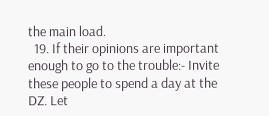the main load.
  19. If their opinions are important enough to go to the trouble:- Invite these people to spend a day at the DZ. Let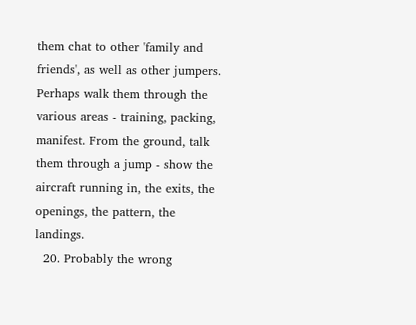them chat to other 'family and friends', as well as other jumpers. Perhaps walk them through the various areas - training, packing, manifest. From the ground, talk them through a jump - show the aircraft running in, the exits, the openings, the pattern, the landings.
  20. Probably the wrong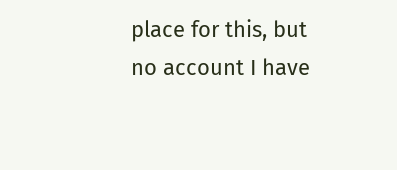place for this, but no account I have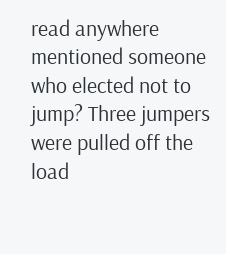read anywhere mentioned someone who elected not to jump? Three jumpers were pulled off the load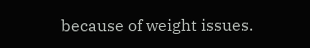because of weight issues.